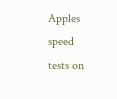Apples speed tests on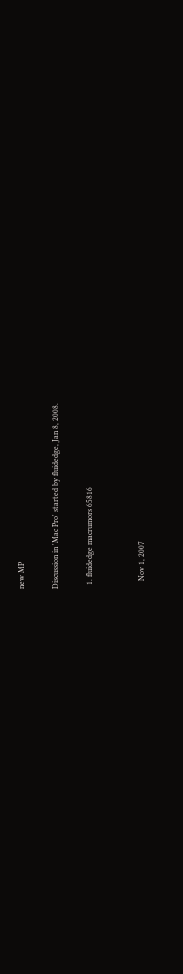new MP

Discussion in 'Mac Pro' started by fluidedge, Jan 8, 2008.

  1. fluidedge macrumors 65816


    Nov 1, 2007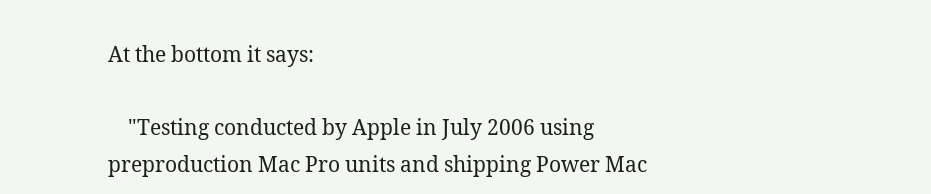At the bottom it says:

    "Testing conducted by Apple in July 2006 using preproduction Mac Pro units and shipping Power Mac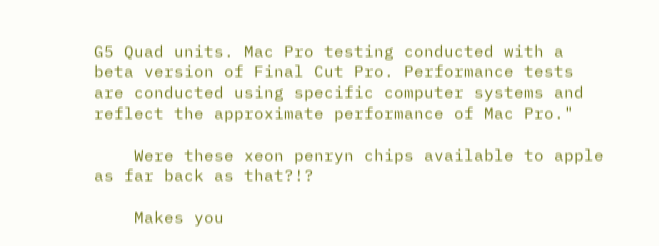G5 Quad units. Mac Pro testing conducted with a beta version of Final Cut Pro. Performance tests are conducted using specific computer systems and reflect the approximate performance of Mac Pro."

    Were these xeon penryn chips available to apple as far back as that?!?

    Makes you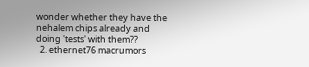wonder whether they have the nehalem chips already and doing 'tests' with them??
  2. ethernet76 macrumors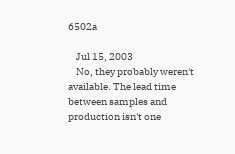6502a

    Jul 15, 2003
    No, they probably weren't available. The lead time between samples and production isn't one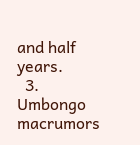and half years.
  3. Umbongo macrumors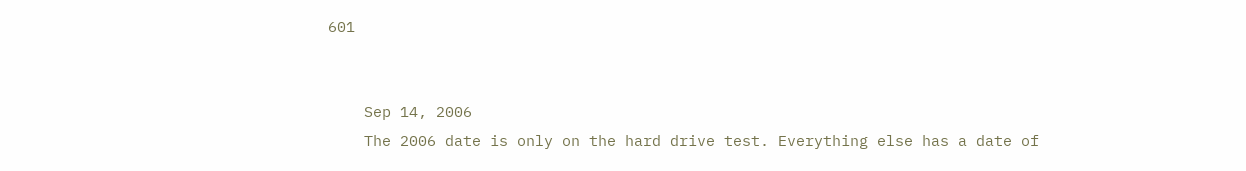601


    Sep 14, 2006
    The 2006 date is only on the hard drive test. Everything else has a date of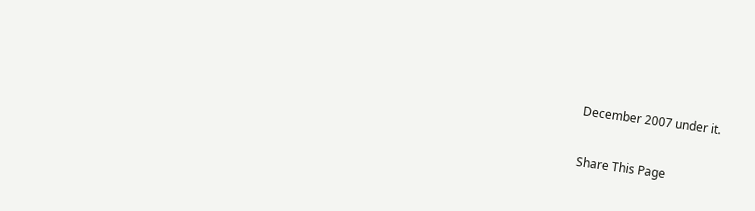December 2007 under it.

Share This Page